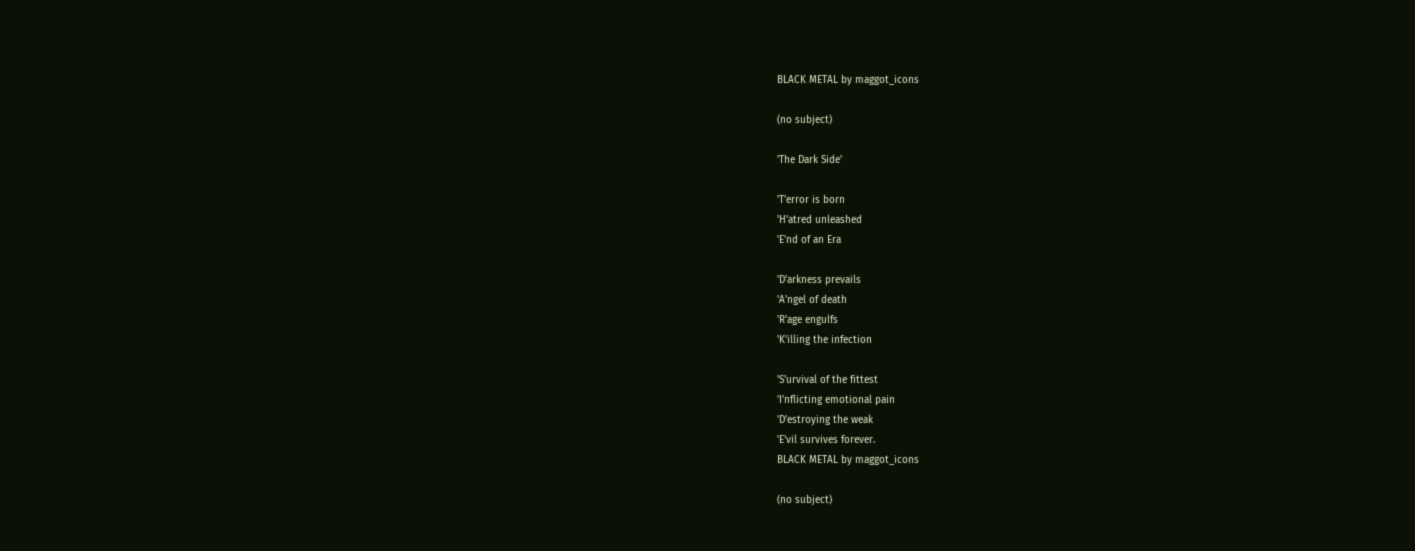BLACK METAL by maggot_icons

(no subject)

'The Dark Side'

'T'error is born
'H'atred unleashed
'E'nd of an Era

'D'arkness prevails
'A'ngel of death
'R'age engulfs
'K'illing the infection

'S'urvival of the fittest
'I'nflicting emotional pain
'D'estroying the weak
'E'vil survives forever.
BLACK METAL by maggot_icons

(no subject)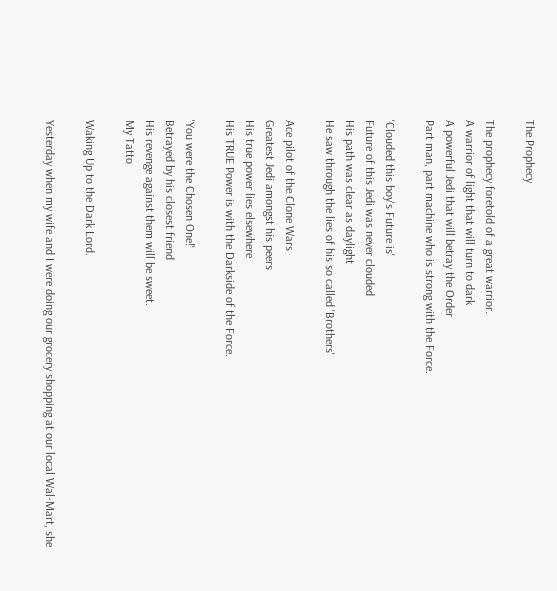The Prophecy

The prophecy foretold of a great warrior.
A warrior of light that will turn to dark
A powerful Jedi that will betray the Order
Part man, part machine who is strong with the Force.

'Clouded this boy's Future is'
Future of this Jedi was never clouded
His path was clear as daylight
He saw through the lies of his so called 'Brothers'

Ace pilot of the Clone Wars
Greatest Jedi amongst his peers
His true power lies elsewhere
His TRUE Power is with the Darkside of the Force.

'You were the Chosen One!'
Betrayed by his closest friend
His revenge against them will be sweet.
My Tatto

Waking Up to the Dark Lord.

Yesterday when my wife and I were doing our grocery shopping at our local Wal-Mart, she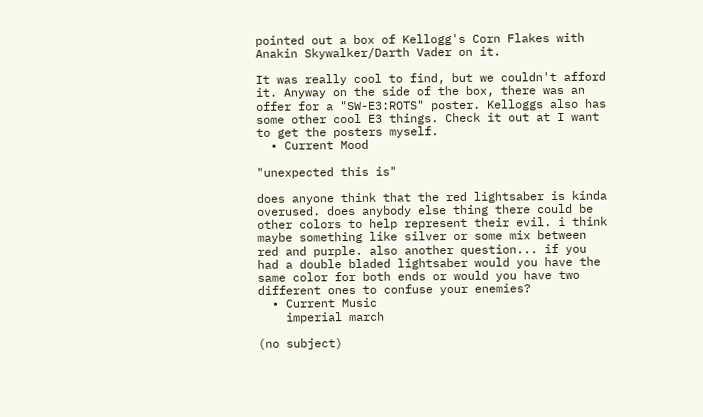pointed out a box of Kellogg's Corn Flakes with Anakin Skywalker/Darth Vader on it.

It was really cool to find, but we couldn't afford it. Anyway on the side of the box, there was an offer for a "SW-E3:ROTS" poster. Kelloggs also has some other cool E3 things. Check it out at I want to get the posters myself.
  • Current Mood

"unexpected this is"

does anyone think that the red lightsaber is kinda overused. does anybody else thing there could be other colors to help represent their evil. i think maybe something like silver or some mix between red and purple. also another question... if you had a double bladed lightsaber would you have the same color for both ends or would you have two different ones to confuse your enemies?
  • Current Music
    imperial march

(no subject)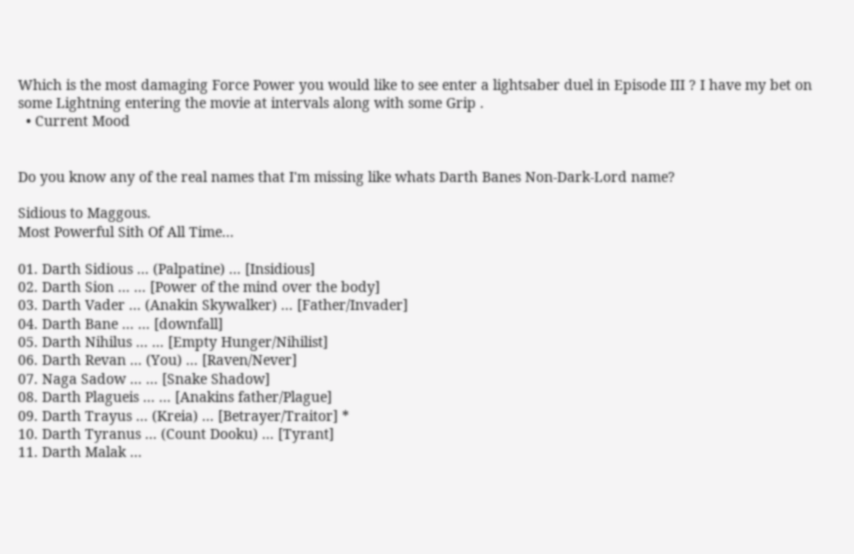Which is the most damaging Force Power you would like to see enter a lightsaber duel in Episode III ? I have my bet on some Lightning entering the movie at intervals along with some Grip .
  • Current Mood


Do you know any of the real names that I'm missing like whats Darth Banes Non-Dark-Lord name?

Sidious to Maggous.
Most Powerful Sith Of All Time...

01. Darth Sidious ... (Palpatine) ... [Insidious]
02. Darth Sion ... ... [Power of the mind over the body]
03. Darth Vader ... (Anakin Skywalker) ... [Father/Invader]
04. Darth Bane ... ... [downfall]
05. Darth Nihilus ... ... [Empty Hunger/Nihilist]
06. Darth Revan ... (You) ... [Raven/Never]
07. Naga Sadow ... ... [Snake Shadow]
08. Darth Plagueis ... ... [Anakins father/Plague]
09. Darth Trayus ... (Kreia) ... [Betrayer/Traitor] *
10. Darth Tyranus ... (Count Dooku) ... [Tyrant]
11. Darth Malak ...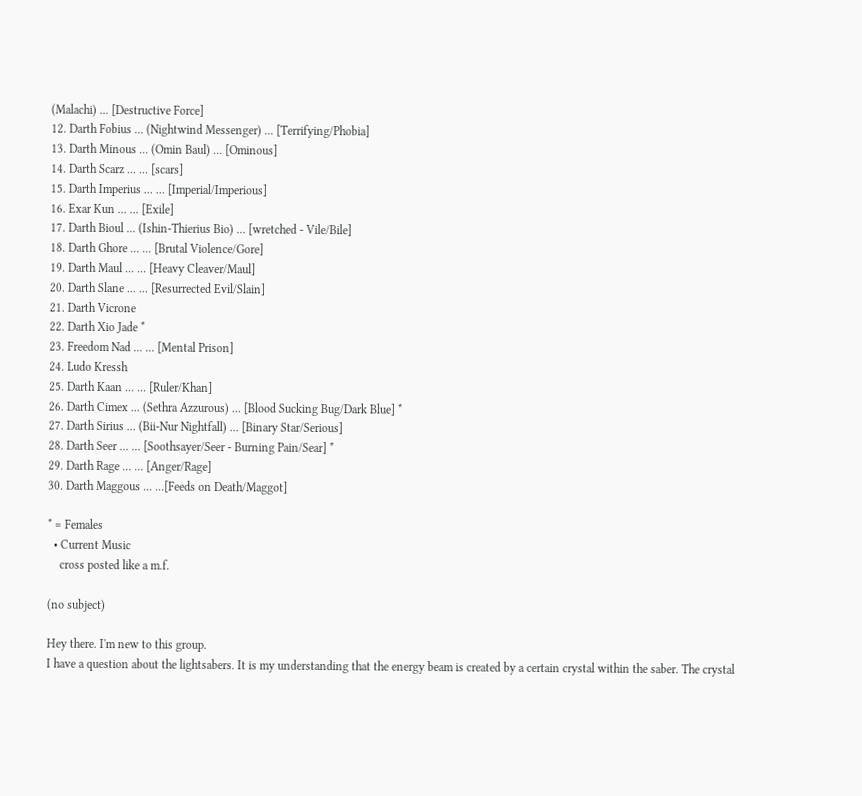(Malachi) ... [Destructive Force]
12. Darth Fobius ... (Nightwind Messenger) ... [Terrifying/Phobia]
13. Darth Minous ... (Omin Baul) ... [Ominous]
14. Darth Scarz ... ... [scars]
15. Darth Imperius ... ... [Imperial/Imperious]
16. Exar Kun ... ... [Exile]
17. Darth Bioul ... (Ishin-Thierius Bio) ... [wretched - Vile/Bile]
18. Darth Ghore ... ... [Brutal Violence/Gore]
19. Darth Maul ... ... [Heavy Cleaver/Maul]
20. Darth Slane ... ... [Resurrected Evil/Slain]
21. Darth Vicrone
22. Darth Xio Jade *
23. Freedom Nad ... ... [Mental Prison]
24. Ludo Kressh
25. Darth Kaan ... ... [Ruler/Khan]
26. Darth Cimex ... (Sethra Azzurous) ... [Blood Sucking Bug/Dark Blue] *
27. Darth Sirius ... (Bii-Nur Nightfall) ... [Binary Star/Serious]
28. Darth Seer ... ... [Soothsayer/Seer - Burning Pain/Sear] *
29. Darth Rage ... ... [Anger/Rage]
30. Darth Maggous ... ...[Feeds on Death/Maggot]

* = Females
  • Current Music
    cross posted like a m.f.

(no subject)

Hey there. I'm new to this group.
I have a question about the lightsabers. It is my understanding that the energy beam is created by a certain crystal within the saber. The crystal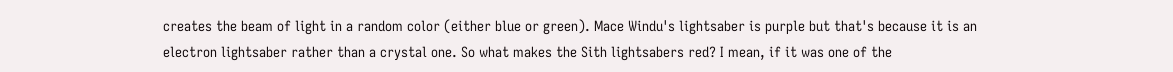creates the beam of light in a random color (either blue or green). Mace Windu's lightsaber is purple but that's because it is an electron lightsaber rather than a crystal one. So what makes the Sith lightsabers red? I mean, if it was one of the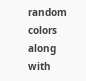random colors along with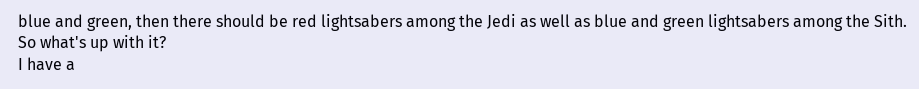blue and green, then there should be red lightsabers among the Jedi as well as blue and green lightsabers among the Sith. So what's up with it?
I have a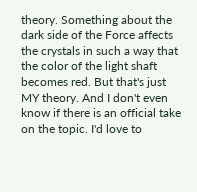theory. Something about the dark side of the Force affects the crystals in such a way that the color of the light shaft becomes red. But that's just MY theory. And I don't even know if there is an official take on the topic. I'd love to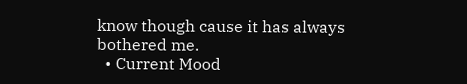know though cause it has always bothered me.
  • Current Mood